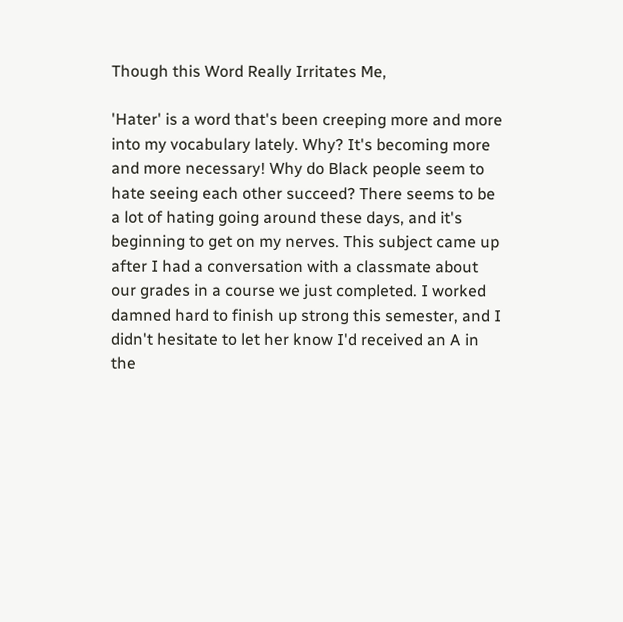Though this Word Really Irritates Me,

'Hater' is a word that's been creeping more and more into my vocabulary lately. Why? It's becoming more and more necessary! Why do Black people seem to hate seeing each other succeed? There seems to be a lot of hating going around these days, and it's beginning to get on my nerves. This subject came up after I had a conversation with a classmate about our grades in a course we just completed. I worked damned hard to finish up strong this semester, and I didn't hesitate to let her know I'd received an A in the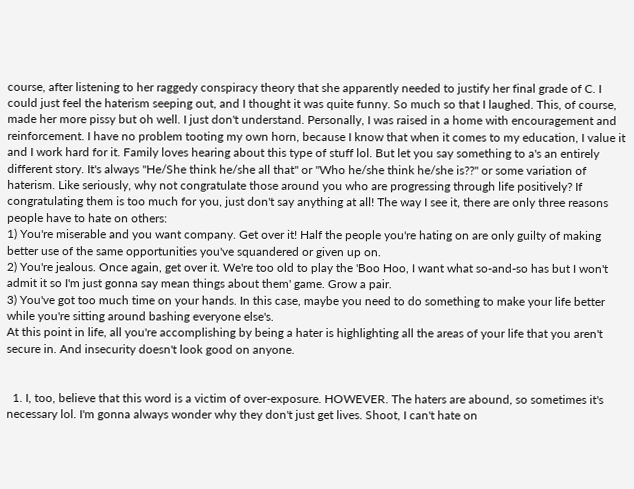course, after listening to her raggedy conspiracy theory that she apparently needed to justify her final grade of C. I could just feel the haterism seeping out, and I thought it was quite funny. So much so that I laughed. This, of course, made her more pissy but oh well. I just don't understand. Personally, I was raised in a home with encouragement and reinforcement. I have no problem tooting my own horn, because I know that when it comes to my education, I value it and I work hard for it. Family loves hearing about this type of stuff lol. But let you say something to a's an entirely different story. It's always "He/She think he/she all that" or "Who he/she think he/she is??" or some variation of haterism. Like seriously, why not congratulate those around you who are progressing through life positively? If congratulating them is too much for you, just don't say anything at all! The way I see it, there are only three reasons people have to hate on others:
1) You're miserable and you want company. Get over it! Half the people you're hating on are only guilty of making better use of the same opportunities you've squandered or given up on.
2) You're jealous. Once again, get over it. We're too old to play the 'Boo Hoo, I want what so-and-so has but I won't admit it so I'm just gonna say mean things about them' game. Grow a pair.
3) You've got too much time on your hands. In this case, maybe you need to do something to make your life better while you're sitting around bashing everyone else's.
At this point in life, all you're accomplishing by being a hater is highlighting all the areas of your life that you aren't secure in. And insecurity doesn't look good on anyone.


  1. I, too, believe that this word is a victim of over-exposure. HOWEVER. The haters are abound, so sometimes it's necessary lol. I'm gonna always wonder why they don't just get lives. Shoot, I can't hate on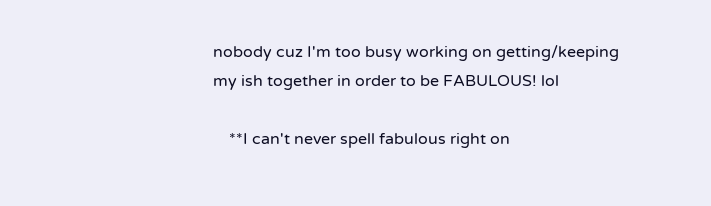nobody cuz I'm too busy working on getting/keeping my ish together in order to be FABULOUS! lol

    **I can't never spell fabulous right on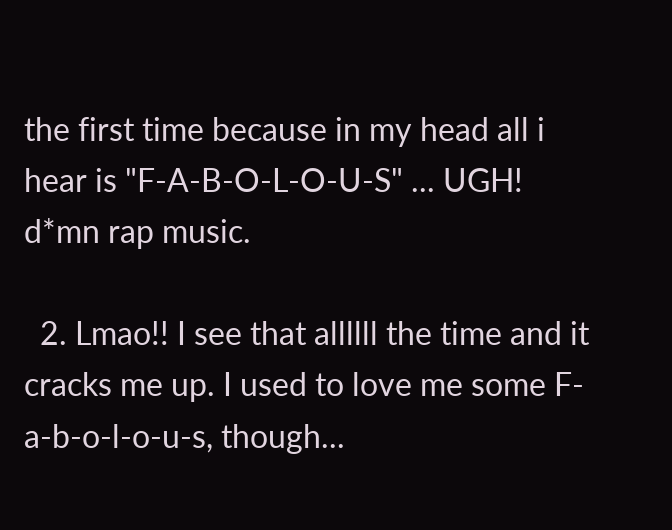the first time because in my head all i hear is "F-A-B-O-L-O-U-S" ... UGH! d*mn rap music.

  2. Lmao!! I see that allllll the time and it cracks me up. I used to love me some F-a-b-o-l-o-u-s, though...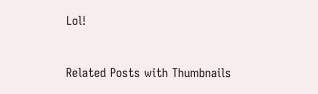Lol!



Related Posts with Thumbnails